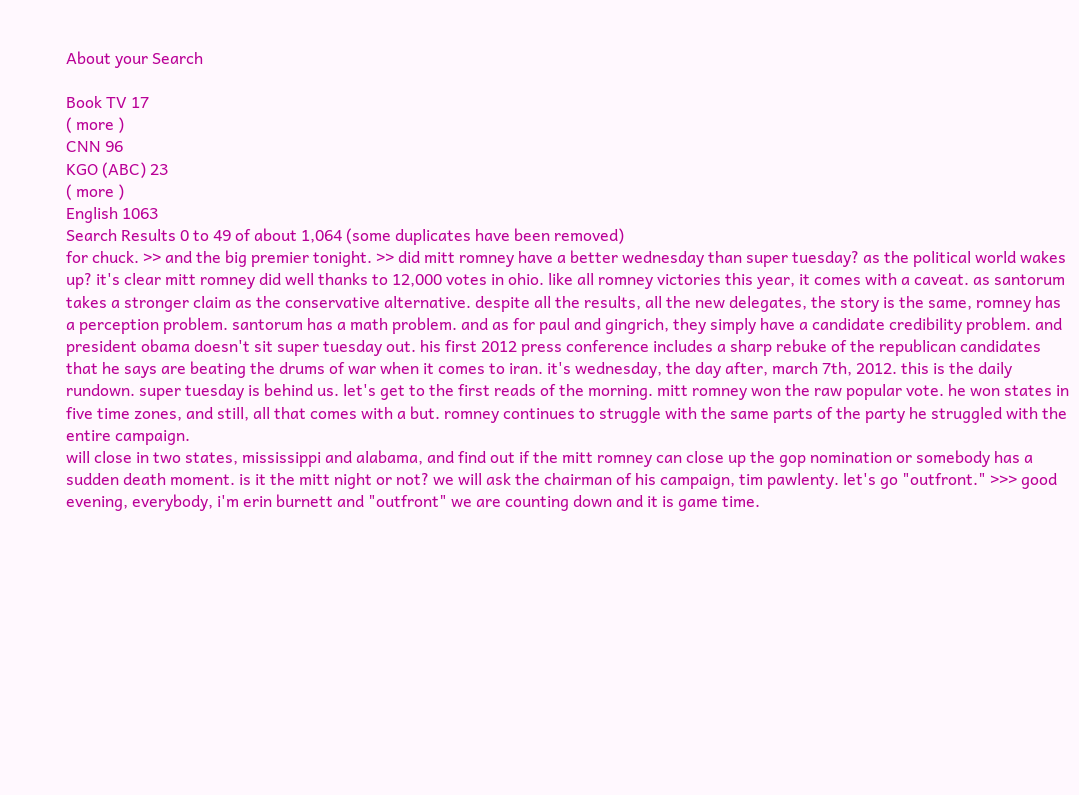About your Search

Book TV 17
( more )
CNN 96
KGO (ABC) 23
( more )
English 1063
Search Results 0 to 49 of about 1,064 (some duplicates have been removed)
for chuck. >> and the big premier tonight. >> did mitt romney have a better wednesday than super tuesday? as the political world wakes up? it's clear mitt romney did well thanks to 12,000 votes in ohio. like all romney victories this year, it comes with a caveat. as santorum takes a stronger claim as the conservative alternative. despite all the results, all the new delegates, the story is the same, romney has a perception problem. santorum has a math problem. and as for paul and gingrich, they simply have a candidate credibility problem. and president obama doesn't sit super tuesday out. his first 2012 press conference includes a sharp rebuke of the republican candidates that he says are beating the drums of war when it comes to iran. it's wednesday, the day after, march 7th, 2012. this is the daily rundown. super tuesday is behind us. let's get to the first reads of the morning. mitt romney won the raw popular vote. he won states in five time zones, and still, all that comes with a but. romney continues to struggle with the same parts of the party he struggled with the entire campaign.
will close in two states, mississippi and alabama, and find out if the mitt romney can close up the gop nomination or somebody has a sudden death moment. is it the mitt night or not? we will ask the chairman of his campaign, tim pawlenty. let's go "outfront." >>> good evening, everybody, i'm erin burnett and "outfront" we are counting down and it is game time.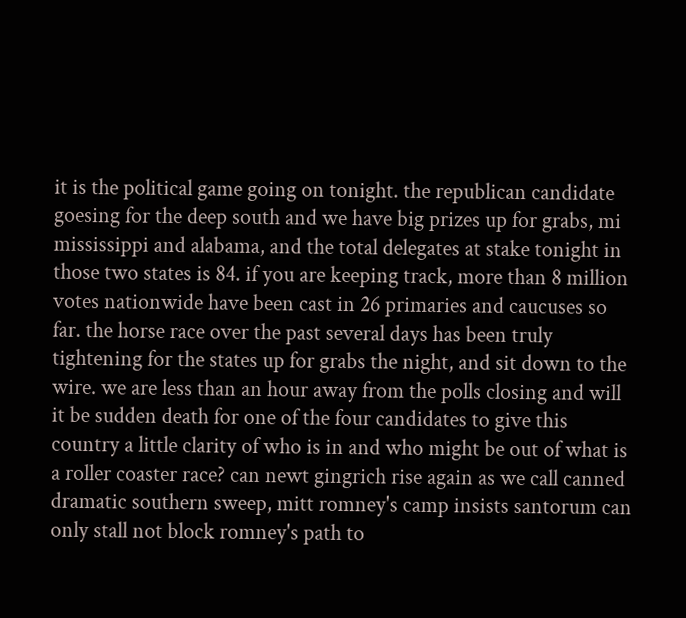it is the political game going on tonight. the republican candidate goesing for the deep south and we have big prizes up for grabs, mi mississippi and alabama, and the total delegates at stake tonight in those two states is 84. if you are keeping track, more than 8 million votes nationwide have been cast in 26 primaries and caucuses so far. the horse race over the past several days has been truly tightening for the states up for grabs the night, and sit down to the wire. we are less than an hour away from the polls closing and will it be sudden death for one of the four candidates to give this country a little clarity of who is in and who might be out of what is a roller coaster race? can newt gingrich rise again as we call canned
dramatic southern sweep, mitt romney's camp insists santorum can only stall not block romney's path to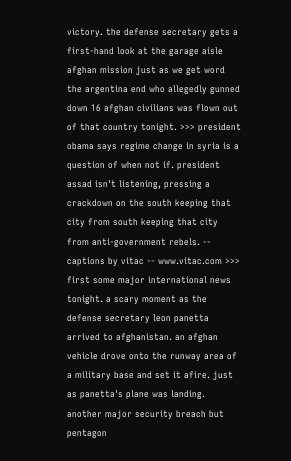victory. the defense secretary gets a first-hand look at the garage aisle afghan mission just as we get word the argentina end who allegedly gunned down 16 afghan civilians was flown out of that country tonight. >>> president obama says regime change in syria is a question of when not if. president assad isn't listening, pressing a crackdown on the south keeping that city from south keeping that city from anti-government rebels. -- captions by vitac -- www.vitac.com >>> first some major international news tonight. a scary moment as the defense secretary leon panetta arrived to afghanistan. an afghan vehicle drove onto the runway area of a military base and set it afire. just as panetta's plane was landing. another major security breach but pentagon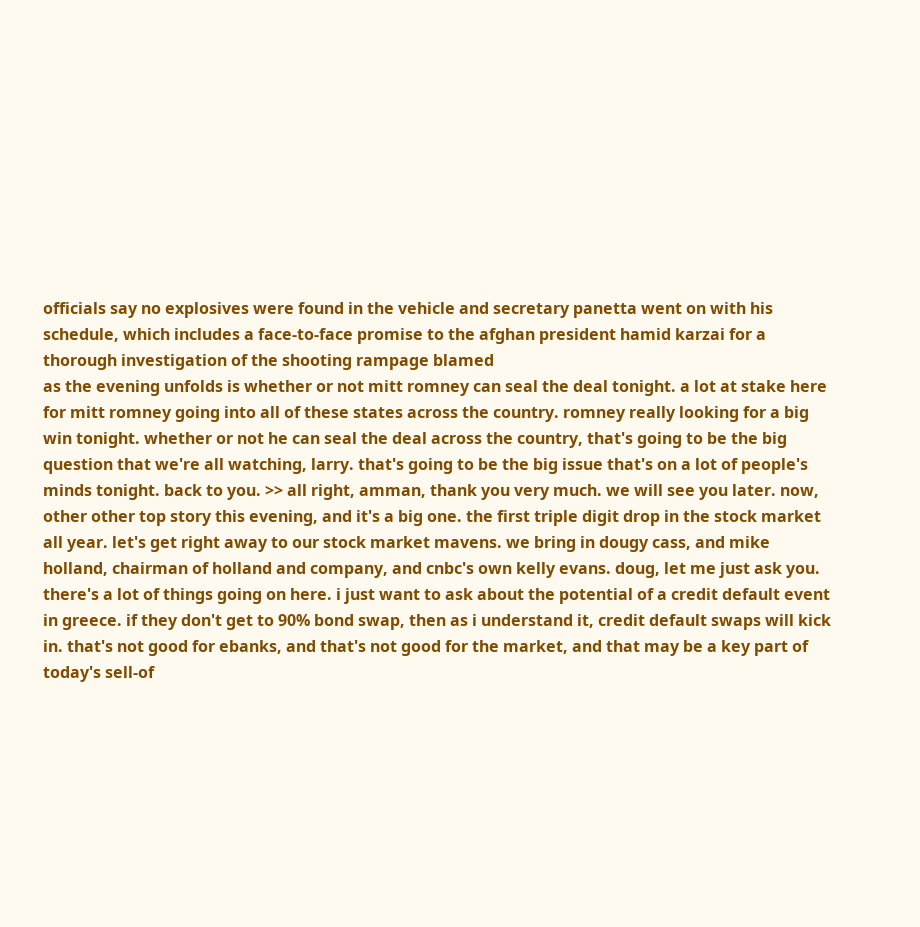officials say no explosives were found in the vehicle and secretary panetta went on with his schedule, which includes a face-to-face promise to the afghan president hamid karzai for a thorough investigation of the shooting rampage blamed
as the evening unfolds is whether or not mitt romney can seal the deal tonight. a lot at stake here for mitt romney going into all of these states across the country. romney really looking for a big win tonight. whether or not he can seal the deal across the country, that's going to be the big question that we're all watching, larry. that's going to be the big issue that's on a lot of people's minds tonight. back to you. >> all right, amman, thank you very much. we will see you later. now, other other top story this evening, and it's a big one. the first triple digit drop in the stock market all year. let's get right away to our stock market mavens. we bring in dougy cass, and mike holland, chairman of holland and company, and cnbc's own kelly evans. doug, let me just ask you. there's a lot of things going on here. i just want to ask about the potential of a credit default event in greece. if they don't get to 90% bond swap, then as i understand it, credit default swaps will kick in. that's not good for ebanks, and that's not good for the market, and that may be a key part of today's sell-of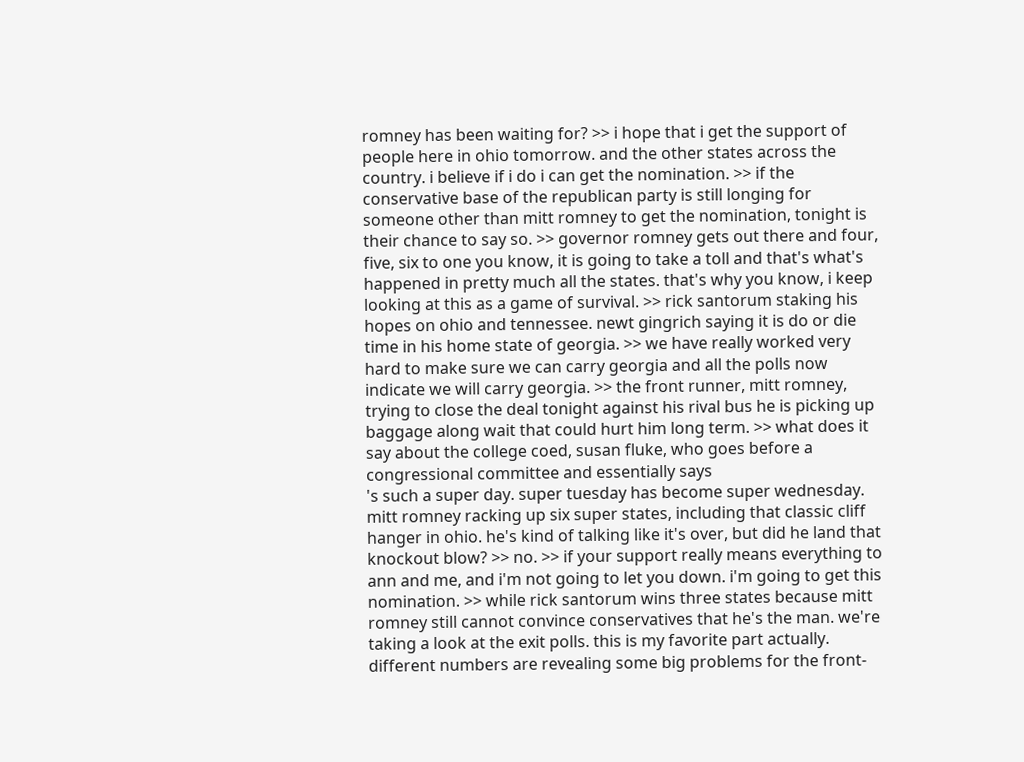romney has been waiting for? >> i hope that i get the support of people here in ohio tomorrow. and the other states across the country. i believe if i do i can get the nomination. >> if the conservative base of the republican party is still longing for someone other than mitt romney to get the nomination, tonight is their chance to say so. >> governor romney gets out there and four, five, six to one you know, it is going to take a toll and that's what's happened in pretty much all the states. that's why you know, i keep looking at this as a game of survival. >> rick santorum staking his hopes on ohio and tennessee. newt gingrich saying it is do or die time in his home state of georgia. >> we have really worked very hard to make sure we can carry georgia and all the polls now indicate we will carry georgia. >> the front runner, mitt romney, trying to close the deal tonight against his rival bus he is picking up baggage along wait that could hurt him long term. >> what does it say about the college coed, susan fluke, who goes before a congressional committee and essentially says
's such a super day. super tuesday has become super wednesday. mitt romney racking up six super states, including that classic cliff hanger in ohio. he's kind of talking like it's over, but did he land that knockout blow? >> no. >> if your support really means everything to ann and me, and i'm not going to let you down. i'm going to get this nomination. >> while rick santorum wins three states because mitt romney still cannot convince conservatives that he's the man. we're taking a look at the exit polls. this is my favorite part actually. different numbers are revealing some big problems for the front-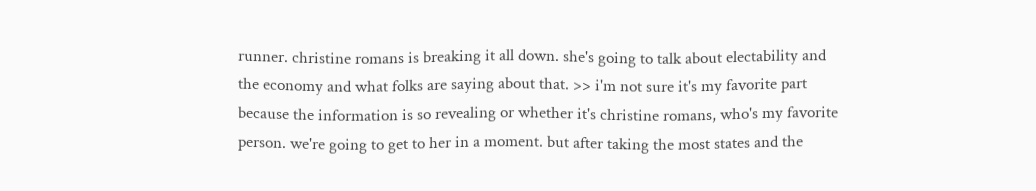runner. christine romans is breaking it all down. she's going to talk about electability and the economy and what folks are saying about that. >> i'm not sure it's my favorite part because the information is so revealing or whether it's christine romans, who's my favorite person. we're going to get to her in a moment. but after taking the most states and the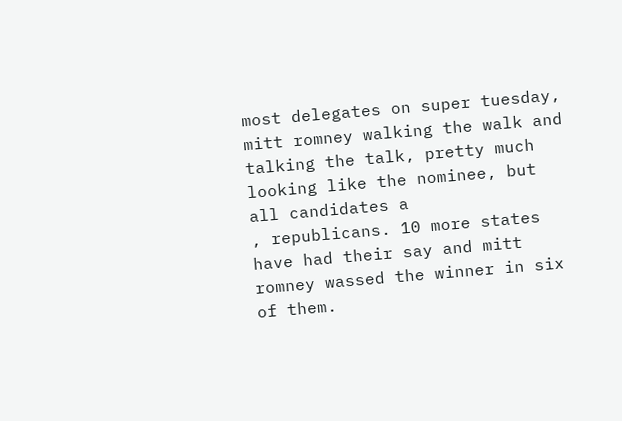most delegates on super tuesday, mitt romney walking the walk and talking the talk, pretty much looking like the nominee, but all candidates a
, republicans. 10 more states have had their say and mitt romney wassed the winner in six of them.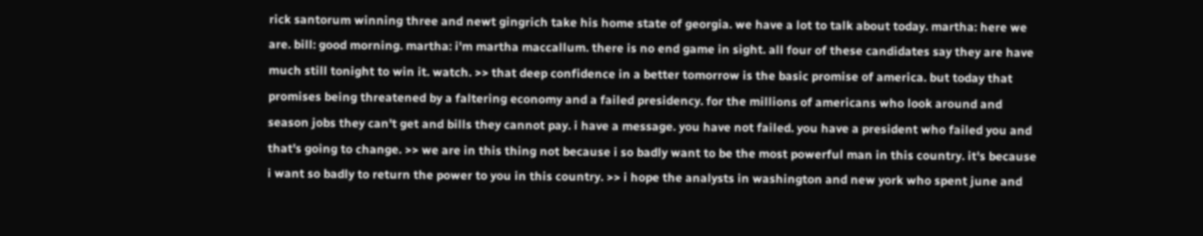rick santorum winning three and newt gingrich take his home state of georgia. we have a lot to talk about today. martha: here we are. bill: good morning. martha: i'm martha maccallum. there is no end game in sight. all four of these candidates say they are have much still tonight to win it. watch. >> that deep confidence in a better tomorrow is the basic promise of america. but today that promises being threatened by a faltering economy and a failed presidency. for the millions of americans who look around and season jobs they can't get and bills they cannot pay. i have a message. you have not failed. you have a president who failed you and that's going to change. >> we are in this thing not because i so badly want to be the most powerful man in this country. it's because i want so badly to return the power to you in this country. >> i hope the analysts in washington and new york who spent june and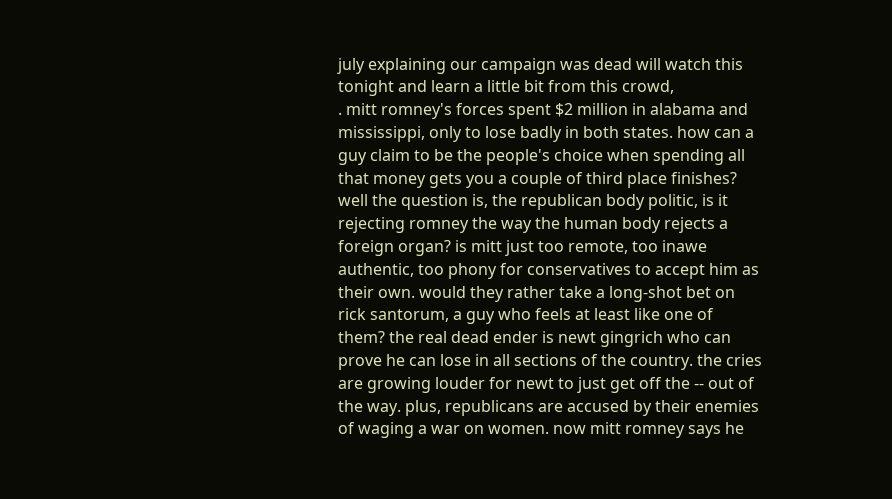july explaining our campaign was dead will watch this tonight and learn a little bit from this crowd,
. mitt romney's forces spent $2 million in alabama and mississippi, only to lose badly in both states. how can a guy claim to be the people's choice when spending all that money gets you a couple of third place finishes? well the question is, the republican body politic, is it rejecting romney the way the human body rejects a foreign organ? is mitt just too remote, too inawe authentic, too phony for conservatives to accept him as their own. would they rather take a long-shot bet on rick santorum, a guy who feels at least like one of them? the real dead ender is newt gingrich who can prove he can lose in all sections of the country. the cries are growing louder for newt to just get off the -- out of the way. plus, republicans are accused by their enemies of waging a war on women. now mitt romney says he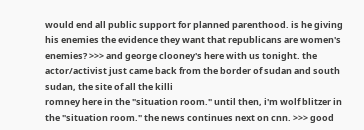would end all public support for planned parenthood. is he giving his enemies the evidence they want that republicans are women's enemies? >>> and george clooney's here with us tonight. the actor/activist just came back from the border of sudan and south sudan, the site of all the killi
romney here in the "situation room." until then, i'm wolf blitzer in the "situation room." the news continues next on cnn. >>> good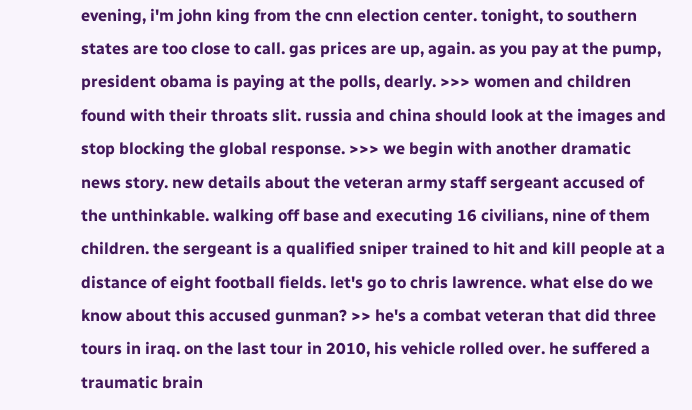evening, i'm john king from the cnn election center. tonight, to southern states are too close to call. gas prices are up, again. as you pay at the pump, president obama is paying at the polls, dearly. >>> women and children found with their throats slit. russia and china should look at the images and stop blocking the global response. >>> we begin with another dramatic news story. new details about the veteran army staff sergeant accused of the unthinkable. walking off base and executing 16 civilians, nine of them children. the sergeant is a qualified sniper trained to hit and kill people at a distance of eight football fields. let's go to chris lawrence. what else do we know about this accused gunman? >> he's a combat veteran that did three tours in iraq. on the last tour in 2010, his vehicle rolled over. he suffered a traumatic brain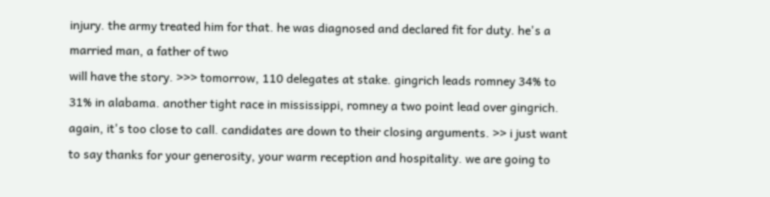injury. the army treated him for that. he was diagnosed and declared fit for duty. he's a married man, a father of two
will have the story. >>> tomorrow, 110 delegates at stake. gingrich leads romney 34% to 31% in alabama. another tight race in mississippi, romney a two point lead over gingrich. again, it's too close to call. candidates are down to their closing arguments. >> i just want to say thanks for your generosity, your warm reception and hospitality. we are going to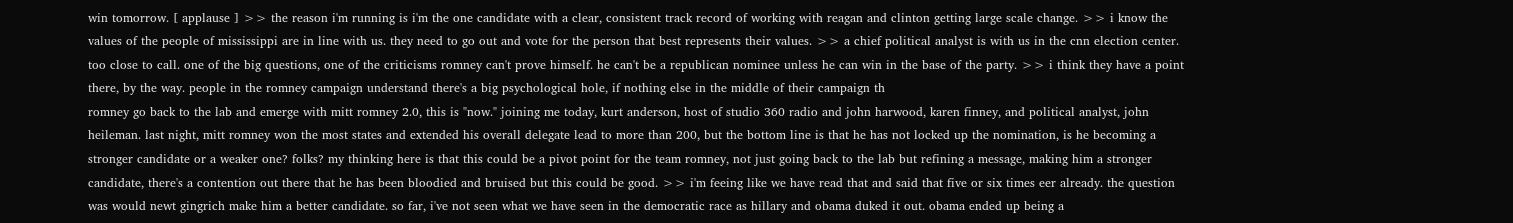win tomorrow. [ applause ] >> the reason i'm running is i'm the one candidate with a clear, consistent track record of working with reagan and clinton getting large scale change. >> i know the values of the people of mississippi are in line with us. they need to go out and vote for the person that best represents their values. >> a chief political analyst is with us in the cnn election center. too close to call. one of the big questions, one of the criticisms romney can't prove himself. he can't be a republican nominee unless he can win in the base of the party. >> i think they have a point there, by the way. people in the romney campaign understand there's a big psychological hole, if nothing else in the middle of their campaign th
romney go back to the lab and emerge with mitt romney 2.0, this is "now." joining me today, kurt anderson, host of studio 360 radio and john harwood, karen finney, and political analyst, john heileman. last night, mitt romney won the most states and extended his overall delegate lead to more than 200, but the bottom line is that he has not locked up the nomination, is he becoming a stronger candidate or a weaker one? folks? my thinking here is that this could be a pivot point for the team romney, not just going back to the lab but refining a message, making him a stronger candidate, there's a contention out there that he has been bloodied and bruised but this could be good. >> i'm feeing like we have read that and said that five or six times eer already. the question was would newt gingrich make him a better candidate. so far, i've not seen what we have seen in the democratic race as hillary and obama duked it out. obama ended up being a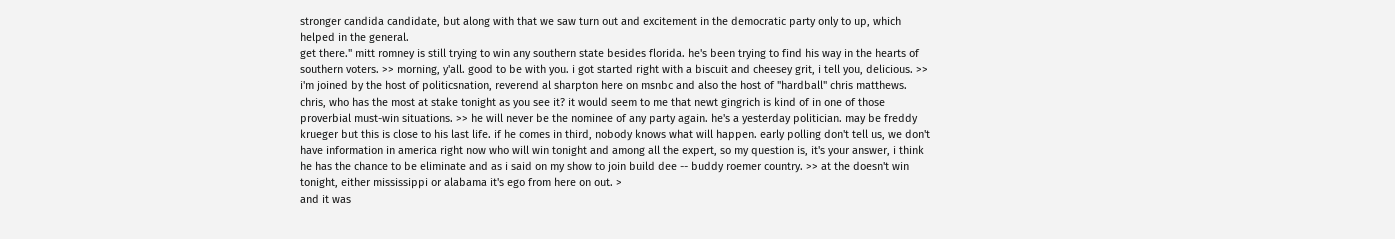stronger candida candidate, but along with that we saw turn out and excitement in the democratic party only to up, which helped in the general.
get there." mitt romney is still trying to win any southern state besides florida. he's been trying to find his way in the hearts of southern voters. >> morning, y'all. good to be with you. i got started right with a biscuit and cheesey grit, i tell you, delicious. >> i'm joined by the host of politicsnation, reverend al sharpton here on msnbc and also the host of "hardball" chris matthews. chris, who has the most at stake tonight as you see it? it would seem to me that newt gingrich is kind of in one of those proverbial must-win situations. >> he will never be the nominee of any party again. he's a yesterday politician. may be freddy krueger but this is close to his last life. if he comes in third, nobody knows what will happen. early polling don't tell us, we don't have information in america right now who will win tonight and among all the expert, so my question is, it's your answer, i think he has the chance to be eliminate and as i said on my show to join build dee -- buddy roemer country. >> at the doesn't win tonight, either mississippi or alabama it's ego from here on out. >
and it was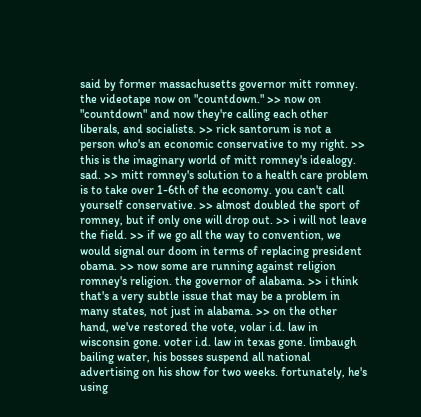said by former massachusetts governor mitt romney. the videotape now on "countdown." >> now on "countdown" and now they're calling each other liberals, and socialists. >> rick santorum is not a person who's an economic conservative to my right. >> this is the imaginary world of mitt romney's idealogy. sad. >> mitt romney's solution to a health care problem is to take over 1-6th of the economy. you can't call yourself conservative. >> almost doubled the sport of romney, but if only one will drop out. >> i will not leave the field. >> if we go all the way to convention, we would signal our doom in terms of replacing president obama. >> now some are running against religion romney's religion. the governor of alabama. >> i think that's a very subtle issue that may be a problem in many states, not just in alabama. >> on the other hand, we've restored the vote, volar i.d. law in wisconsin gone. voter i.d. law in texas gone. limbaugh bailing water, his bosses suspend all national advertising on his show for two weeks. fortunately, he's using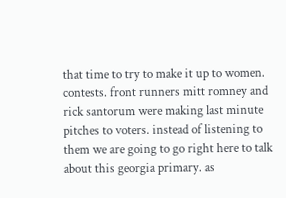that time to try to make it up to women.
contests. front runners mitt romney and rick santorum were making last minute pitches to voters. instead of listening to them we are going to go right here to talk about this georgia primary. as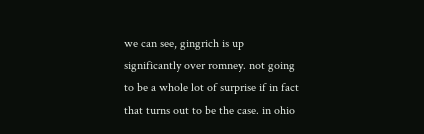we can see, gingrich is up significantly over romney. not going to be a whole lot of surprise if in fact that turns out to be the case. in ohio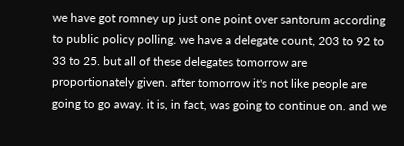we have got romney up just one point over santorum according to public policy polling. we have a delegate count, 203 to 92 to 33 to 25. but all of these delegates tomorrow are proportionately given. after tomorrow it's not like people are going to go away. it is, in fact, was going to continue on. and we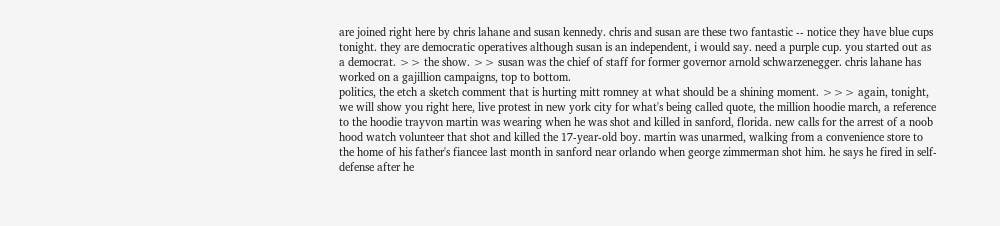are joined right here by chris lahane and susan kennedy. chris and susan are these two fantastic -- notice they have blue cups tonight. they are democratic operatives although susan is an independent, i would say. need a purple cup. you started out as a democrat. >> the show. >> susan was the chief of staff for former governor arnold schwarzenegger. chris lahane has worked on a gajillion campaigns, top to bottom.
politics, the etch a sketch comment that is hurting mitt romney at what should be a shining moment. >>> again, tonight, we will show you right here, live protest in new york city for what's being called quote, the million hoodie march, a reference to the hoodie trayvon martin was wearing when he was shot and killed in sanford, florida. new calls for the arrest of a noob hood watch volunteer that shot and killed the 17-year-old boy. martin was unarmed, walking from a convenience store to the home of his father's fiancee last month in sanford near orlando when george zimmerman shot him. he says he fired in self-defense after he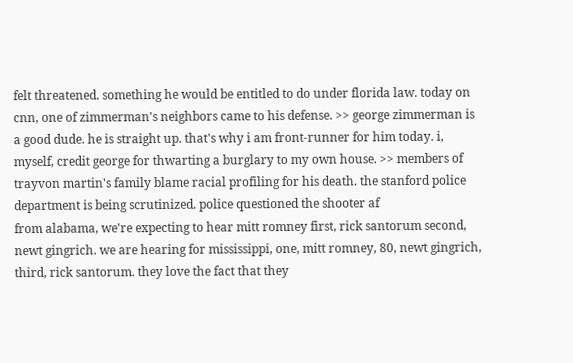felt threatened. something he would be entitled to do under florida law. today on cnn, one of zimmerman's neighbors came to his defense. >> george zimmerman is a good dude. he is straight up. that's why i am front-runner for him today. i, myself, credit george for thwarting a burglary to my own house. >> members of trayvon martin's family blame racial profiling for his death. the stanford police department is being scrutinized. police questioned the shooter af
from alabama, we're expecting to hear mitt romney first, rick santorum second, newt gingrich. we are hearing for mississippi, one, mitt romney, 80, newt gingrich, third, rick santorum. they love the fact that they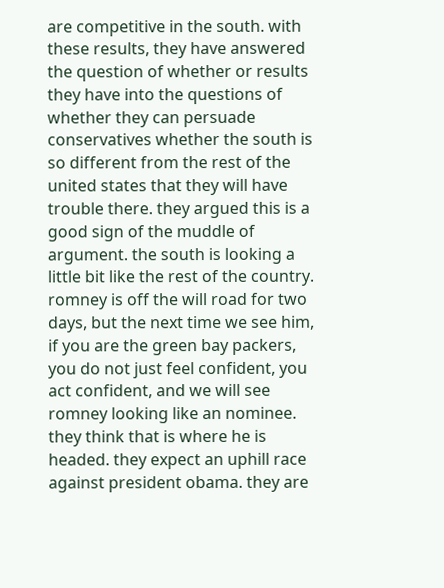are competitive in the south. with these results, they have answered the question of whether or results they have into the questions of whether they can persuade conservatives whether the south is so different from the rest of the united states that they will have trouble there. they argued this is a good sign of the muddle of argument. the south is looking a little bit like the rest of the country. romney is off the will road for two days, but the next time we see him, if you are the green bay packers, you do not just feel confident, you act confident, and we will see romney looking like an nominee. they think that is where he is headed. they expect an uphill race against president obama. they are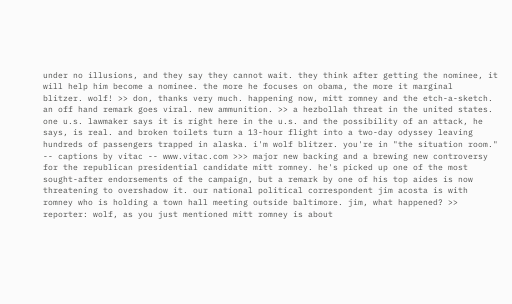under no illusions, and they say they cannot wait. they think after getting the nominee, it will help him become a nominee. the more he focuses on obama, the more it marginal
blitzer. wolf! >> don, thanks very much. happening now, mitt romney and the etch-a-sketch. an off hand remark goes viral. new ammunition. >> a hezbollah threat in the united states. one u.s. lawmaker says it is right here in the u.s. and the possibility of an attack, he says, is real. and broken toilets turn a 13-hour flight into a two-day odyssey leaving hundreds of passengers trapped in alaska. i'm wolf blitzer. you're in "the situation room." -- captions by vitac -- www.vitac.com >>> major new backing and a brewing new controversy for the republican presidential candidate mitt romney. he's picked up one of the most sought-after endorsements of the campaign, but a remark by one of his top aides is now threatening to overshadow it. our national political correspondent jim acosta is with romney who is holding a town hall meeting outside baltimore. jim, what happened? >> reporter: wolf, as you just mentioned mitt romney is about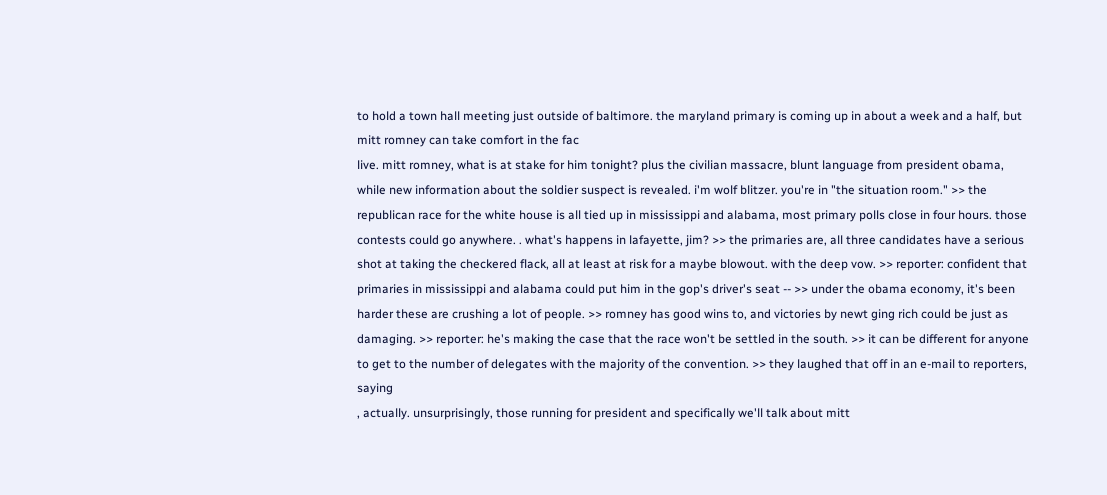to hold a town hall meeting just outside of baltimore. the maryland primary is coming up in about a week and a half, but mitt romney can take comfort in the fac
live. mitt romney, what is at stake for him tonight? plus the civilian massacre, blunt language from president obama, while new information about the soldier suspect is revealed. i'm wolf blitzer. you're in "the situation room." >> the republican race for the white house is all tied up in mississippi and alabama, most primary polls close in four hours. those contests could go anywhere. . what's happens in lafayette, jim? >> the primaries are, all three candidates have a serious shot at taking the checkered flack, all at least at risk for a maybe blowout. with the deep vow. >> reporter: confident that primaries in mississippi and alabama could put him in the gop's driver's seat -- >> under the obama economy, it's been harder these are crushing a lot of people. >> romney has good wins to, and victories by newt ging rich could be just as damaging. >> reporter: he's making the case that the race won't be settled in the south. >> it can be different for anyone to get to the number of delegates with the majority of the convention. >> they laughed that off in an e-mail to reporters, saying
, actually. unsurprisingly, those running for president and specifically we'll talk about mitt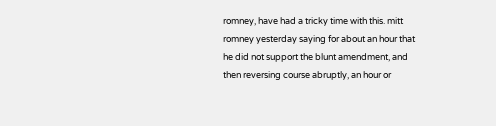romney, have had a tricky time with this. mitt romney yesterday saying for about an hour that he did not support the blunt amendment, and then reversing course abruptly, an hour or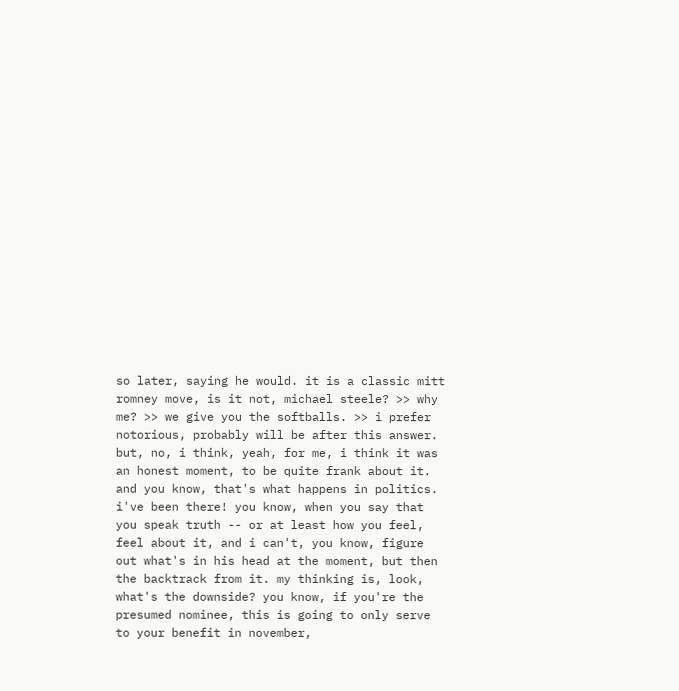so later, saying he would. it is a classic mitt romney move, is it not, michael steele? >> why me? >> we give you the softballs. >> i prefer notorious, probably will be after this answer. but, no, i think, yeah, for me, i think it was an honest moment, to be quite frank about it. and you know, that's what happens in politics. i've been there! you know, when you say that you speak truth -- or at least how you feel, feel about it, and i can't, you know, figure out what's in his head at the moment, but then the backtrack from it. my thinking is, look, what's the downside? you know, if you're the presumed nominee, this is going to only serve to your benefit in november,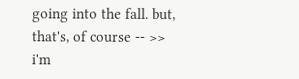going into the fall. but, that's, of course -- >> i'm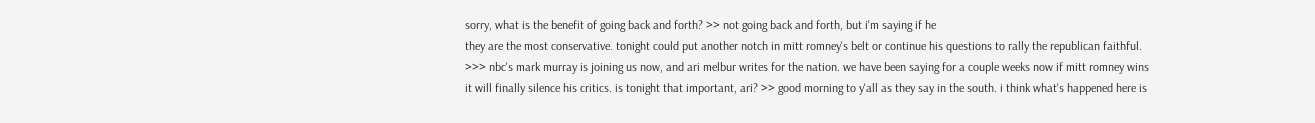sorry, what is the benefit of going back and forth? >> not going back and forth, but i'm saying if he
they are the most conservative. tonight could put another notch in mitt romney's belt or continue his questions to rally the republican faithful. >>> nbc's mark murray is joining us now, and ari melbur writes for the nation. we have been saying for a couple weeks now if mitt romney wins it will finally silence his critics. is tonight that important, ari? >> good morning to y'all as they say in the south. i think what's happened here is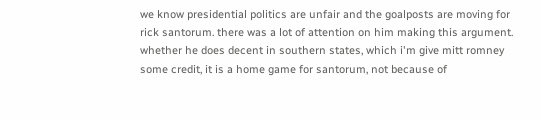we know presidential politics are unfair and the goalposts are moving for rick santorum. there was a lot of attention on him making this argument. whether he does decent in southern states, which i'm give mitt romney some credit, it is a home game for santorum, not because of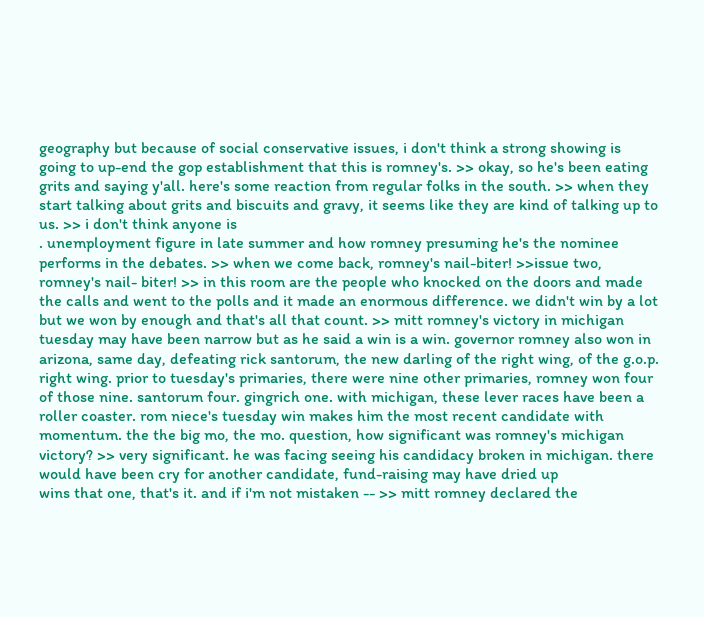geography but because of social conservative issues, i don't think a strong showing is going to up-end the gop establishment that this is romney's. >> okay, so he's been eating grits and saying y'all. here's some reaction from regular folks in the south. >> when they start talking about grits and biscuits and gravy, it seems like they are kind of talking up to us. >> i don't think anyone is
. unemployment figure in late summer and how romney presuming he's the nominee performs in the debates. >> when we come back, romney's nail-biter! >>issue two, romney's nail- biter! >> in this room are the people who knocked on the doors and made the calls and went to the polls and it made an enormous difference. we didn't win by a lot but we won by enough and that's all that count. >> mitt romney's victory in michigan tuesday may have been narrow but as he said a win is a win. governor romney also won in arizona, same day, defeating rick santorum, the new darling of the right wing, of the g.o.p. right wing. prior to tuesday's primaries, there were nine other primaries, romney won four of those nine. santorum four. gingrich one. with michigan, these lever races have been a roller coaster. rom niece's tuesday win makes him the most recent candidate with momentum. the the big mo, the mo. question, how significant was romney's michigan victory? >> very significant. he was facing seeing his candidacy broken in michigan. there would have been cry for another candidate, fund-raising may have dried up
wins that one, that's it. and if i'm not mistaken -- >> mitt romney declared the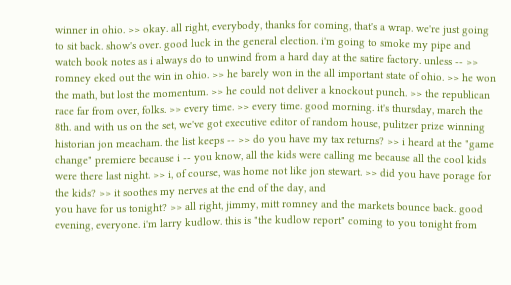winner in ohio. >> okay. all right, everybody, thanks for coming, that's a wrap. we're just going to sit back. show's over. good luck in the general election. i'm going to smoke my pipe and watch book notes as i always do to unwind from a hard day at the satire factory. unless -- >> romney eked out the win in ohio. >> he barely won in the all important state of ohio. >> he won the math, but lost the momentum. >> he could not deliver a knockout punch. >> the republican race far from over, folks. >> every time. >> every time. good morning. it's thursday, march the 8th. and with us on the set, we've got executive editor of random house, pulitzer prize winning historian jon meacham. the list keeps -- >> do you have my tax returns? >> i heard at the "game change" premiere because i -- you know, all the kids were calling me because all the cool kids were there last night. >> i, of course, was home not like jon stewart. >> did you have porage for the kids? >> it soothes my nerves at the end of the day, and
you have for us tonight? >> all right, jimmy, mitt romney and the markets bounce back. good evening, everyone. i'm larry kudlow. this is "the kudlow report" coming to you tonight from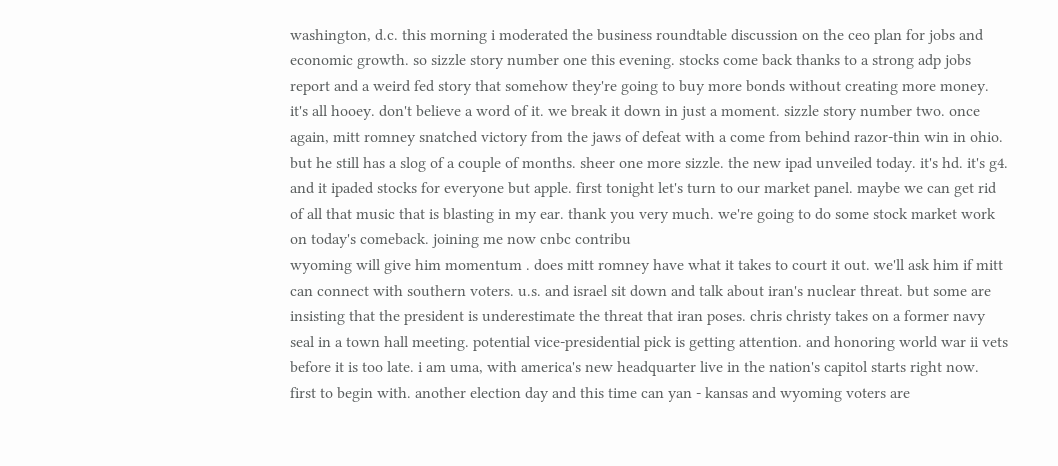washington, d.c. this morning i moderated the business roundtable discussion on the ceo plan for jobs and economic growth. so sizzle story number one this evening. stocks come back thanks to a strong adp jobs report and a weird fed story that somehow they're going to buy more bonds without creating more money. it's all hooey. don't believe a word of it. we break it down in just a moment. sizzle story number two. once again, mitt romney snatched victory from the jaws of defeat with a come from behind razor-thin win in ohio. but he still has a slog of a couple of months. sheer one more sizzle. the new ipad unveiled today. it's hd. it's g4. and it ipaded stocks for everyone but apple. first tonight let's turn to our market panel. maybe we can get rid of all that music that is blasting in my ear. thank you very much. we're going to do some stock market work on today's comeback. joining me now cnbc contribu
wyoming will give him momentum . does mitt romney have what it takes to court it out. we'll ask him if mitt can connect with southern voters. u.s. and israel sit down and talk about iran's nuclear threat. but some are insisting that the president is underestimate the threat that iran poses. chris christy takes on a former navy seal in a town hall meeting. potential vice-presidential pick is getting attention. and honoring world war ii vets before it is too late. i am uma, with america's new headquarter live in the nation's capitol starts right now. first to begin with. another election day and this time can yan - kansas and wyoming voters are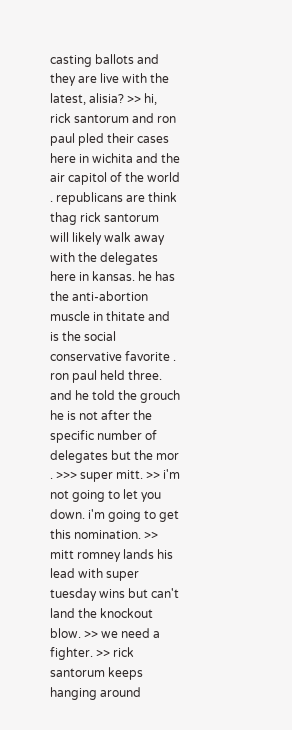casting ballots and they are live with the latest, alisia? >> hi, rick santorum and ron paul pled their cases here in wichita and the air capitol of the world . republicans are think thag rick santorum will likely walk away with the delegates here in kansas. he has the anti-abortion muscle in thitate and is the social conservative favorite . ron paul held three. and he told the grouch he is not after the specific number of delegates but the mor
. >>> super mitt. >> i'm not going to let you down. i'm going to get this nomination. >> mitt romney lands his lead with super tuesday wins but can't land the knockout blow. >> we need a fighter. >> rick santorum keeps hanging around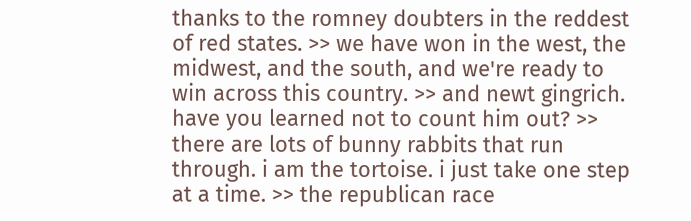thanks to the romney doubters in the reddest of red states. >> we have won in the west, the midwest, and the south, and we're ready to win across this country. >> and newt gingrich. have you learned not to count him out? >> there are lots of bunny rabbits that run through. i am the tortoise. i just take one step at a time. >> the republican race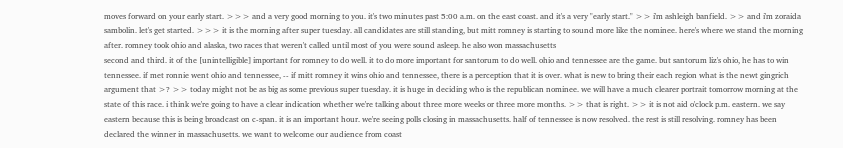moves forward on your early start. >>> and a very good morning to you. it's two minutes past 5:00 a.m. on the east coast. and it's a very "early start." >> i'm ashleigh banfield. >> and i'm zoraida sambolin. let's get started. >>> it is the morning after super tuesday. all candidates are still standing, but mitt romney is starting to sound more like the nominee. here's where we stand the morning after. romney took ohio and alaska, two races that weren't called until most of you were sound asleep. he also won massachusetts
second and third. it of the [unintelligible] important for romney to do well. it to do more important for santorum to do well. ohio and tennessee are the game. but santorum liz's ohio, he has to win tennessee. if met ronnie went ohio and tennessee, -- if mitt romney it wins ohio and tennessee, there is a perception that it is over. what is new to bring their each region what is the newt gingrich argument that >? >> today might not be as big as some previous super tuesday. it is huge in deciding who is the republican nominee. we will have a much clearer portrait tomorrow morning at the state of this race. i think we're going to have a clear indication whether we're talking about three more weeks or three more months. >> that is right. >> it is not aid o'clock p.m. eastern. we say eastern because this is being broadcast on c-span. it is an important hour. we're seeing polls closing in massachusetts. half of tennessee is now resolved. the rest is still resolving. romney has been declared the winner in massachusetts. we want to welcome our audience from coast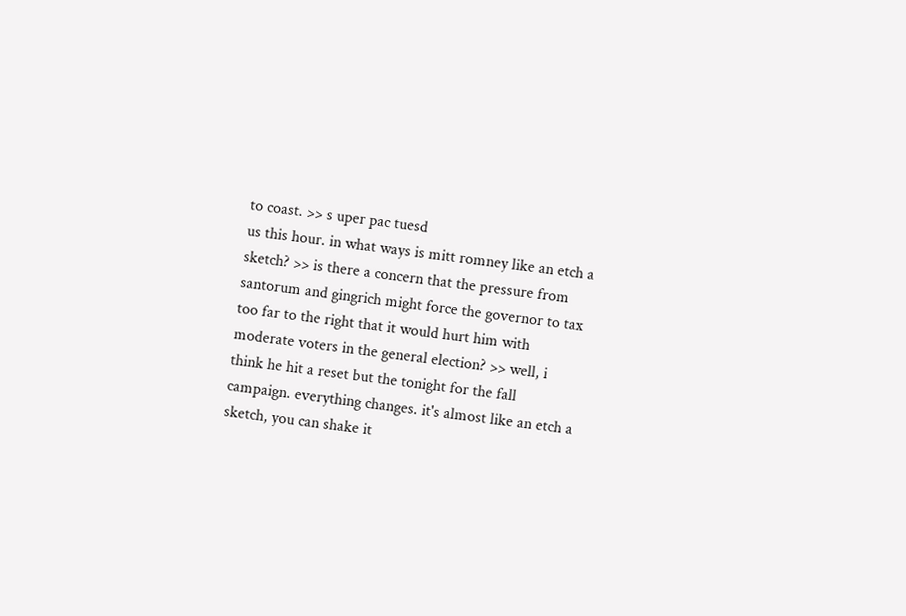to coast. >> s uper pac tuesd
us this hour. in what ways is mitt romney like an etch a sketch? >> is there a concern that the pressure from santorum and gingrich might force the governor to tax too far to the right that it would hurt him with moderate voters in the general election? >> well, i think he hit a reset but the tonight for the fall campaign. everything changes. it's almost like an etch a sketch, you can shake it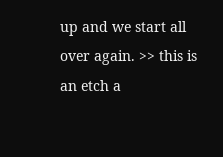up and we start all over again. >> this is an etch a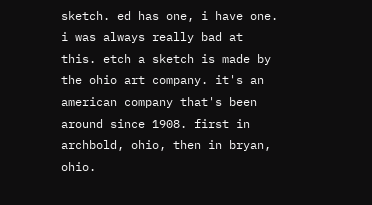sketch. ed has one, i have one. i was always really bad at this. etch a sketch is made by the ohio art company. it's an american company that's been around since 1908. first in archbold, ohio, then in bryan, ohio.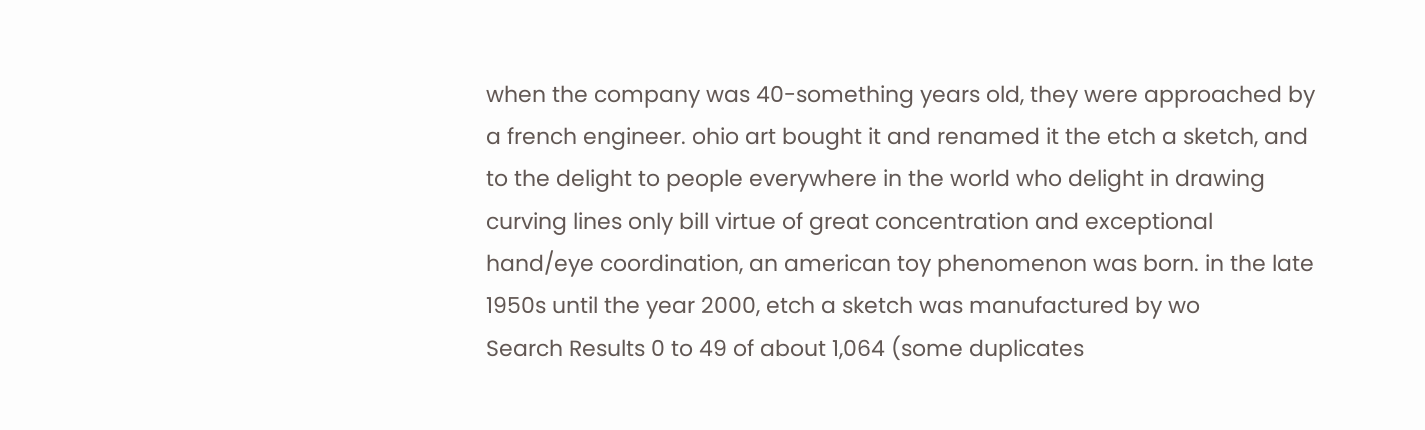when the company was 40-something years old, they were approached by a french engineer. ohio art bought it and renamed it the etch a sketch, and to the delight to people everywhere in the world who delight in drawing curving lines only bill virtue of great concentration and exceptional hand/eye coordination, an american toy phenomenon was born. in the late 1950s until the year 2000, etch a sketch was manufactured by wo
Search Results 0 to 49 of about 1,064 (some duplicates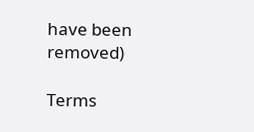have been removed)

Terms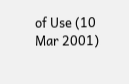of Use (10 Mar 2001)